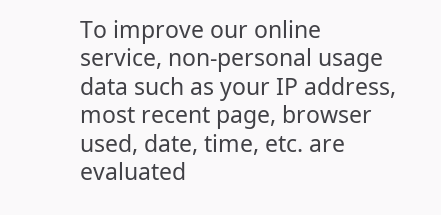To improve our online service, non-personal usage data such as your IP address, most recent page, browser used, date, time, etc. are evaluated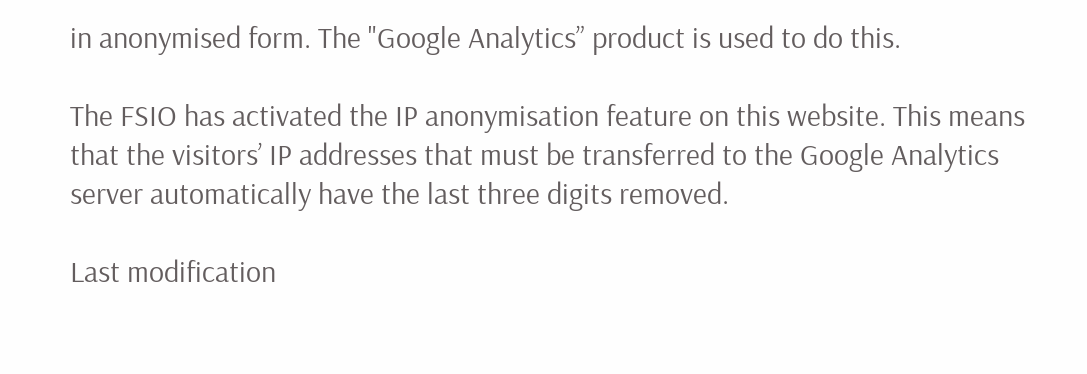in anonymised form. The "Google Analytics” product is used to do this.

The FSIO has activated the IP anonymisation feature on this website. This means that the visitors’ IP addresses that must be transferred to the Google Analytics server automatically have the last three digits removed.

Last modification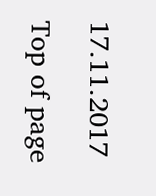17.11.2017

Top of page